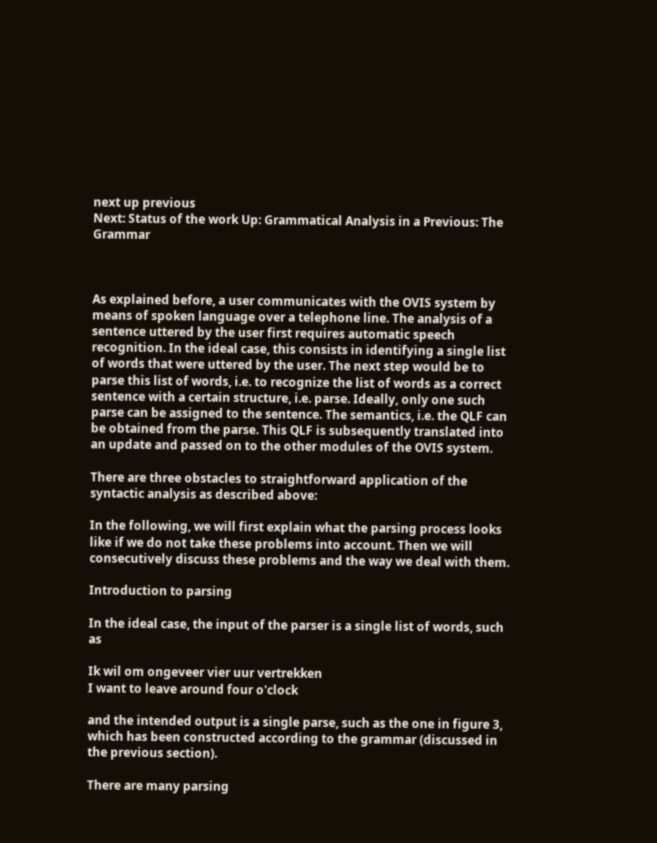next up previous
Next: Status of the work Up: Grammatical Analysis in a Previous: The Grammar



As explained before, a user communicates with the OVIS system by means of spoken language over a telephone line. The analysis of a sentence uttered by the user first requires automatic speech recognition. In the ideal case, this consists in identifying a single list of words that were uttered by the user. The next step would be to parse this list of words, i.e. to recognize the list of words as a correct sentence with a certain structure, i.e. parse. Ideally, only one such parse can be assigned to the sentence. The semantics, i.e. the QLF can be obtained from the parse. This QLF is subsequently translated into an update and passed on to the other modules of the OVIS system.

There are three obstacles to straightforward application of the syntactic analysis as described above:

In the following, we will first explain what the parsing process looks like if we do not take these problems into account. Then we will consecutively discuss these problems and the way we deal with them.

Introduction to parsing

In the ideal case, the input of the parser is a single list of words, such as

Ik wil om ongeveer vier uur vertrekken
I want to leave around four o'clock

and the intended output is a single parse, such as the one in figure 3, which has been constructed according to the grammar (discussed in the previous section).

There are many parsing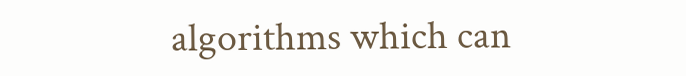algorithms which can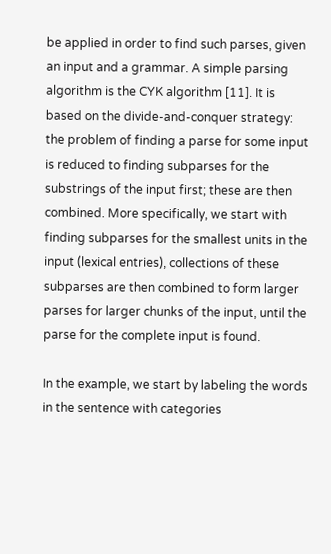be applied in order to find such parses, given an input and a grammar. A simple parsing algorithm is the CYK algorithm [11]. It is based on the divide-and-conquer strategy: the problem of finding a parse for some input is reduced to finding subparses for the substrings of the input first; these are then combined. More specifically, we start with finding subparses for the smallest units in the input (lexical entries), collections of these subparses are then combined to form larger parses for larger chunks of the input, until the parse for the complete input is found.

In the example, we start by labeling the words in the sentence with categories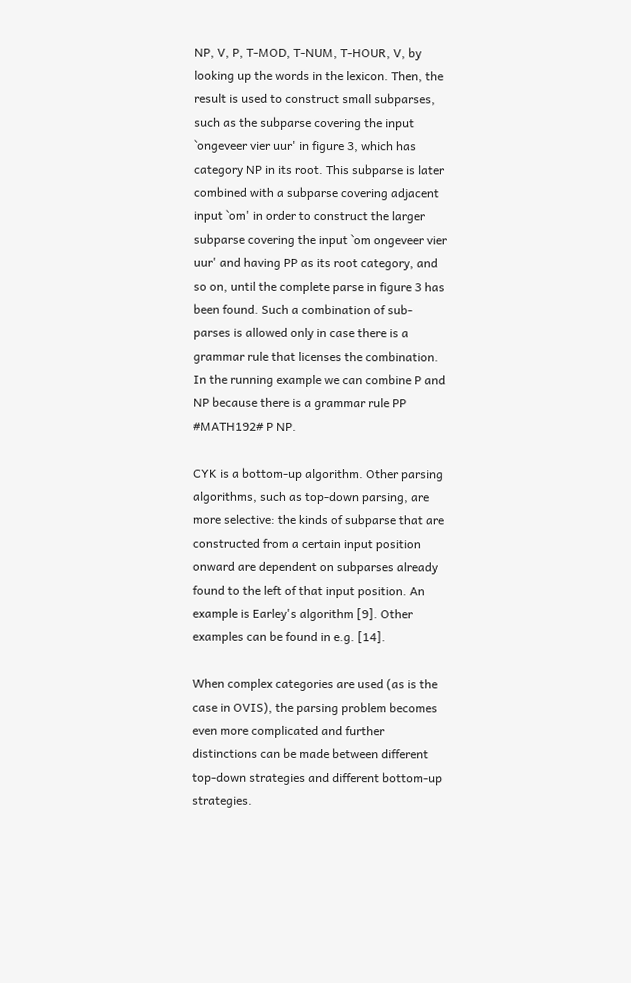NP, V, P, T-MOD, T-NUM, T-HOUR, V, by looking up the words in the lexicon. Then, the result is used to construct small subparses, such as the subparse covering the input `ongeveer vier uur' in figure 3, which has category NP in its root. This subparse is later combined with a subparse covering adjacent input `om' in order to construct the larger subparse covering the input `om ongeveer vier uur' and having PP as its root category, and so on, until the complete parse in figure 3 has been found. Such a combination of sub-parses is allowed only in case there is a grammar rule that licenses the combination. In the running example we can combine P and NP because there is a grammar rule PP #MATH192# P NP.

CYK is a bottom-up algorithm. Other parsing algorithms, such as top-down parsing, are more selective: the kinds of subparse that are constructed from a certain input position onward are dependent on subparses already found to the left of that input position. An example is Earley's algorithm [9]. Other examples can be found in e.g. [14].

When complex categories are used (as is the case in OVIS), the parsing problem becomes even more complicated and further distinctions can be made between different top-down strategies and different bottom-up strategies.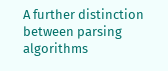A further distinction between parsing algorithms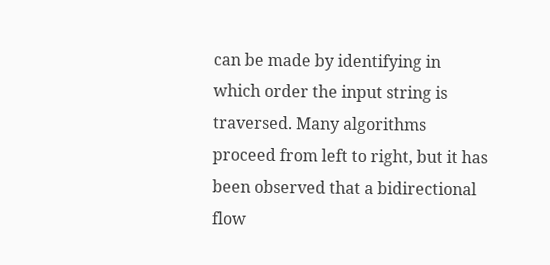can be made by identifying in which order the input string is traversed. Many algorithms proceed from left to right, but it has been observed that a bidirectional flow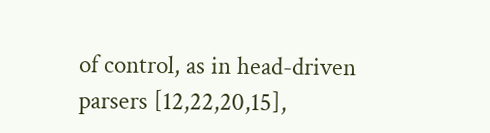of control, as in head-driven parsers [12,22,20,15],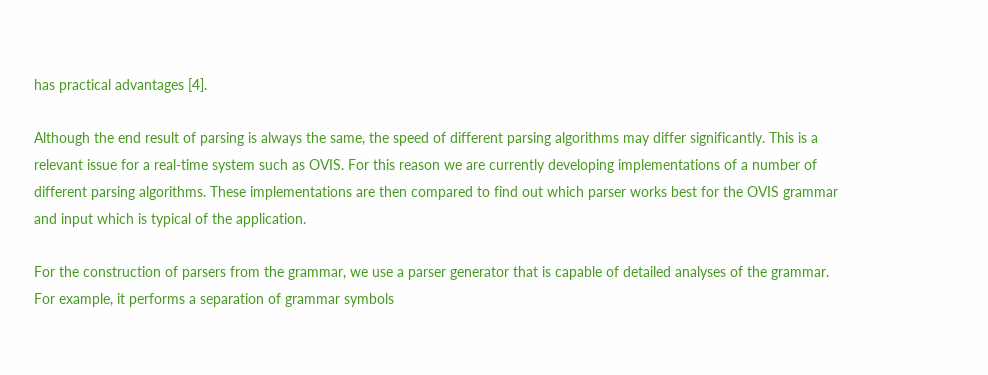has practical advantages [4].

Although the end result of parsing is always the same, the speed of different parsing algorithms may differ significantly. This is a relevant issue for a real-time system such as OVIS. For this reason we are currently developing implementations of a number of different parsing algorithms. These implementations are then compared to find out which parser works best for the OVIS grammar and input which is typical of the application.

For the construction of parsers from the grammar, we use a parser generator that is capable of detailed analyses of the grammar. For example, it performs a separation of grammar symbols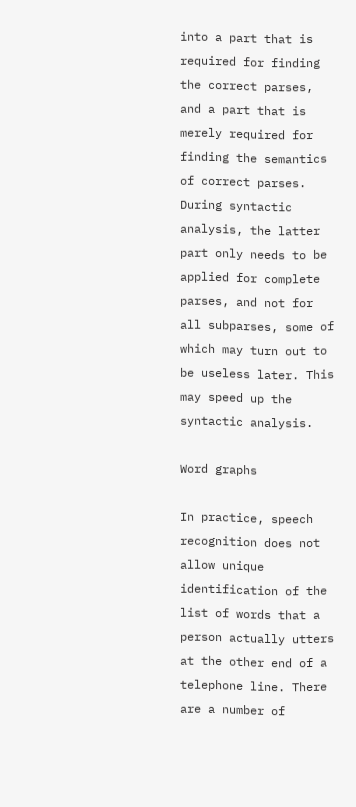into a part that is required for finding the correct parses, and a part that is merely required for finding the semantics of correct parses. During syntactic analysis, the latter part only needs to be applied for complete parses, and not for all subparses, some of which may turn out to be useless later. This may speed up the syntactic analysis.

Word graphs

In practice, speech recognition does not allow unique identification of the list of words that a person actually utters at the other end of a telephone line. There are a number of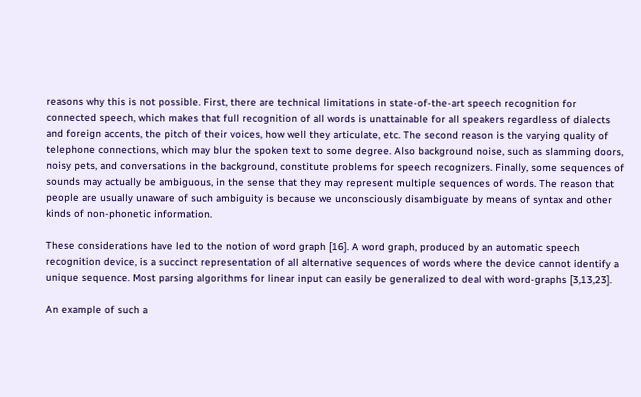reasons why this is not possible. First, there are technical limitations in state-of-the-art speech recognition for connected speech, which makes that full recognition of all words is unattainable for all speakers regardless of dialects and foreign accents, the pitch of their voices, how well they articulate, etc. The second reason is the varying quality of telephone connections, which may blur the spoken text to some degree. Also background noise, such as slamming doors, noisy pets, and conversations in the background, constitute problems for speech recognizers. Finally, some sequences of sounds may actually be ambiguous, in the sense that they may represent multiple sequences of words. The reason that people are usually unaware of such ambiguity is because we unconsciously disambiguate by means of syntax and other kinds of non-phonetic information.

These considerations have led to the notion of word graph [16]. A word graph, produced by an automatic speech recognition device, is a succinct representation of all alternative sequences of words where the device cannot identify a unique sequence. Most parsing algorithms for linear input can easily be generalized to deal with word-graphs [3,13,23].

An example of such a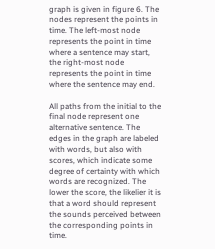graph is given in figure 6. The nodes represent the points in time. The left-most node represents the point in time where a sentence may start, the right-most node represents the point in time where the sentence may end.

All paths from the initial to the final node represent one alternative sentence. The edges in the graph are labeled with words, but also with scores, which indicate some degree of certainty with which words are recognized. The lower the score, the likelier it is that a word should represent the sounds perceived between the corresponding points in time.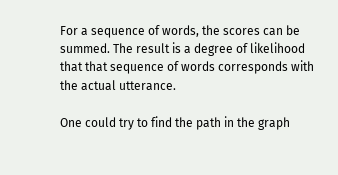For a sequence of words, the scores can be summed. The result is a degree of likelihood that that sequence of words corresponds with the actual utterance.

One could try to find the path in the graph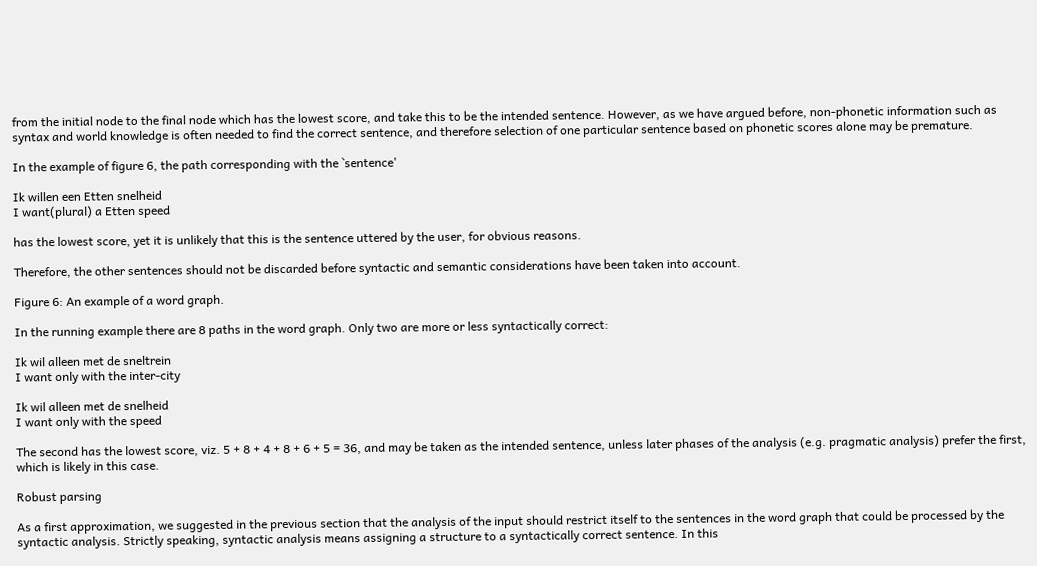from the initial node to the final node which has the lowest score, and take this to be the intended sentence. However, as we have argued before, non-phonetic information such as syntax and world knowledge is often needed to find the correct sentence, and therefore selection of one particular sentence based on phonetic scores alone may be premature.

In the example of figure 6, the path corresponding with the `sentence'

Ik willen een Etten snelheid
I want(plural) a Etten speed

has the lowest score, yet it is unlikely that this is the sentence uttered by the user, for obvious reasons.

Therefore, the other sentences should not be discarded before syntactic and semantic considerations have been taken into account.

Figure 6: An example of a word graph.

In the running example there are 8 paths in the word graph. Only two are more or less syntactically correct:

Ik wil alleen met de sneltrein
I want only with the inter-city

Ik wil alleen met de snelheid
I want only with the speed

The second has the lowest score, viz. 5 + 8 + 4 + 8 + 6 + 5 = 36, and may be taken as the intended sentence, unless later phases of the analysis (e.g. pragmatic analysis) prefer the first, which is likely in this case.

Robust parsing

As a first approximation, we suggested in the previous section that the analysis of the input should restrict itself to the sentences in the word graph that could be processed by the syntactic analysis. Strictly speaking, syntactic analysis means assigning a structure to a syntactically correct sentence. In this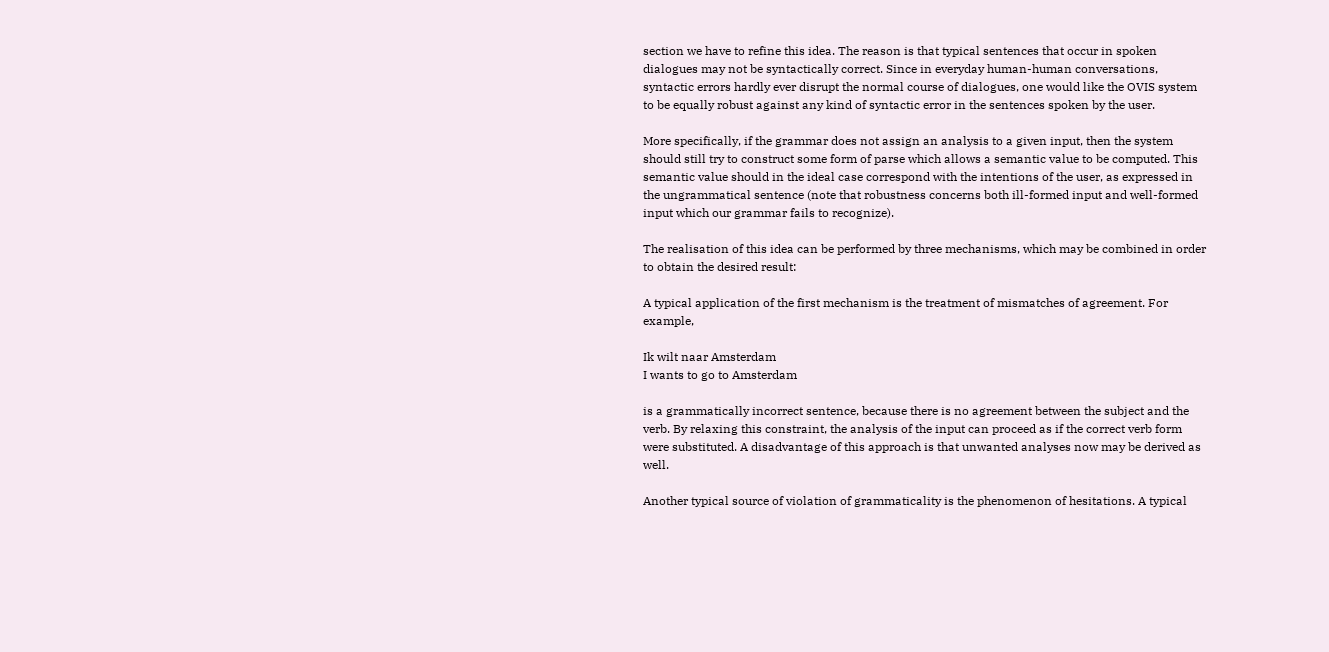section we have to refine this idea. The reason is that typical sentences that occur in spoken dialogues may not be syntactically correct. Since in everyday human-human conversations, syntactic errors hardly ever disrupt the normal course of dialogues, one would like the OVIS system to be equally robust against any kind of syntactic error in the sentences spoken by the user.

More specifically, if the grammar does not assign an analysis to a given input, then the system should still try to construct some form of parse which allows a semantic value to be computed. This semantic value should in the ideal case correspond with the intentions of the user, as expressed in the ungrammatical sentence (note that robustness concerns both ill-formed input and well-formed input which our grammar fails to recognize).

The realisation of this idea can be performed by three mechanisms, which may be combined in order to obtain the desired result:

A typical application of the first mechanism is the treatment of mismatches of agreement. For example,

Ik wilt naar Amsterdam
I wants to go to Amsterdam

is a grammatically incorrect sentence, because there is no agreement between the subject and the verb. By relaxing this constraint, the analysis of the input can proceed as if the correct verb form were substituted. A disadvantage of this approach is that unwanted analyses now may be derived as well.

Another typical source of violation of grammaticality is the phenomenon of hesitations. A typical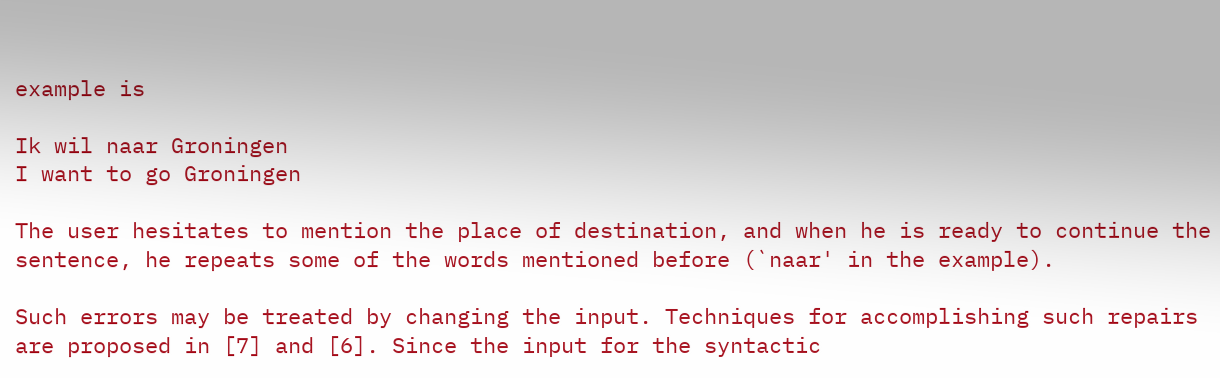example is

Ik wil naar Groningen
I want to go Groningen

The user hesitates to mention the place of destination, and when he is ready to continue the sentence, he repeats some of the words mentioned before (`naar' in the example).

Such errors may be treated by changing the input. Techniques for accomplishing such repairs are proposed in [7] and [6]. Since the input for the syntactic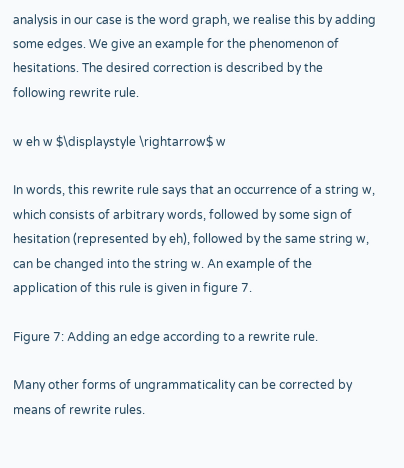analysis in our case is the word graph, we realise this by adding some edges. We give an example for the phenomenon of hesitations. The desired correction is described by the following rewrite rule.

w eh w $\displaystyle \rightarrow$ w

In words, this rewrite rule says that an occurrence of a string w, which consists of arbitrary words, followed by some sign of hesitation (represented by eh), followed by the same string w, can be changed into the string w. An example of the application of this rule is given in figure 7.

Figure 7: Adding an edge according to a rewrite rule.

Many other forms of ungrammaticality can be corrected by means of rewrite rules.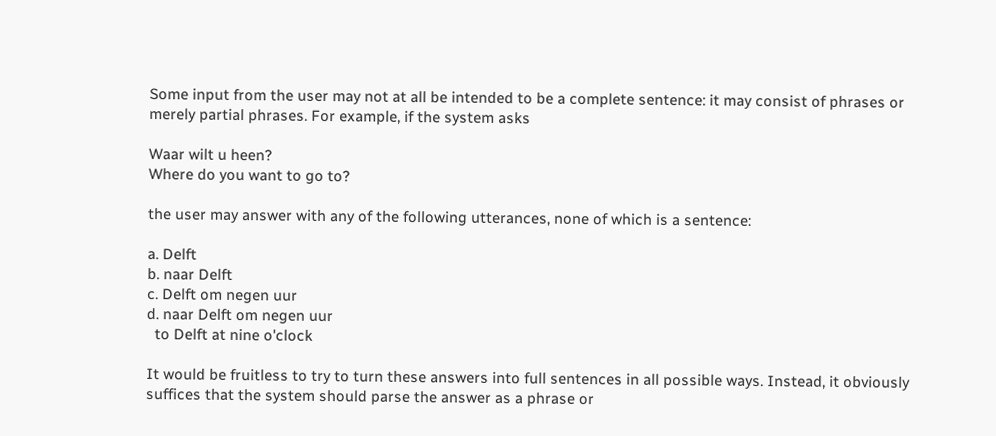Some input from the user may not at all be intended to be a complete sentence: it may consist of phrases or merely partial phrases. For example, if the system asks

Waar wilt u heen?
Where do you want to go to?

the user may answer with any of the following utterances, none of which is a sentence:

a. Delft
b. naar Delft
c. Delft om negen uur
d. naar Delft om negen uur
  to Delft at nine o'clock

It would be fruitless to try to turn these answers into full sentences in all possible ways. Instead, it obviously suffices that the system should parse the answer as a phrase or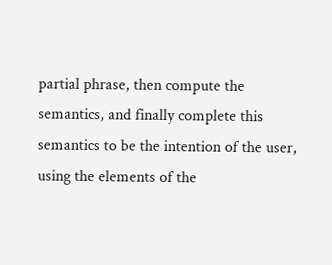partial phrase, then compute the semantics, and finally complete this semantics to be the intention of the user, using the elements of the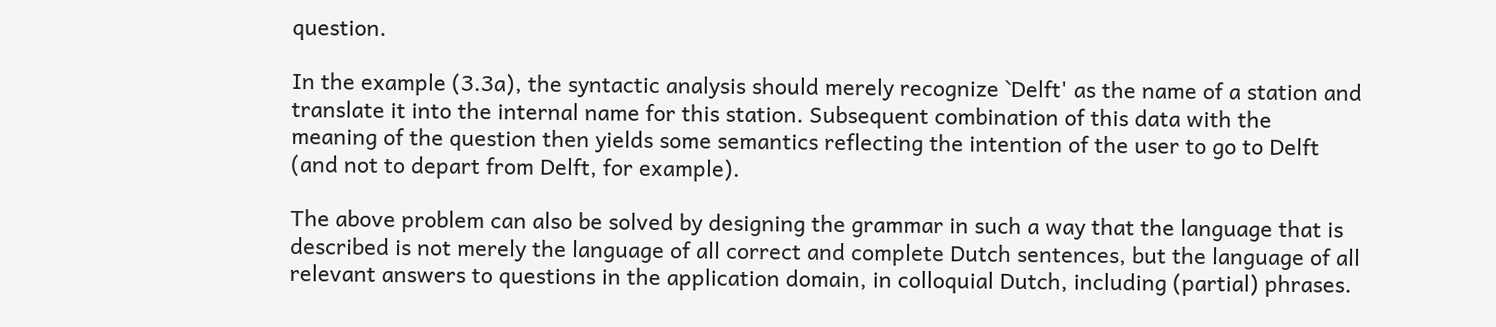question.

In the example (3.3a), the syntactic analysis should merely recognize `Delft' as the name of a station and translate it into the internal name for this station. Subsequent combination of this data with the meaning of the question then yields some semantics reflecting the intention of the user to go to Delft (and not to depart from Delft, for example).

The above problem can also be solved by designing the grammar in such a way that the language that is described is not merely the language of all correct and complete Dutch sentences, but the language of all relevant answers to questions in the application domain, in colloquial Dutch, including (partial) phrases.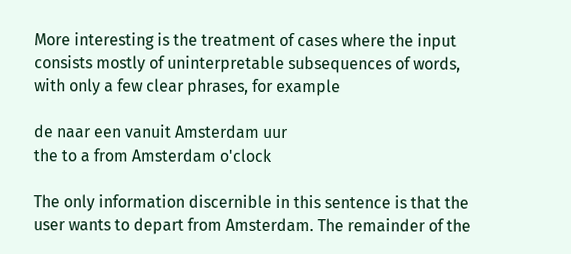More interesting is the treatment of cases where the input consists mostly of uninterpretable subsequences of words, with only a few clear phrases, for example

de naar een vanuit Amsterdam uur
the to a from Amsterdam o'clock

The only information discernible in this sentence is that the user wants to depart from Amsterdam. The remainder of the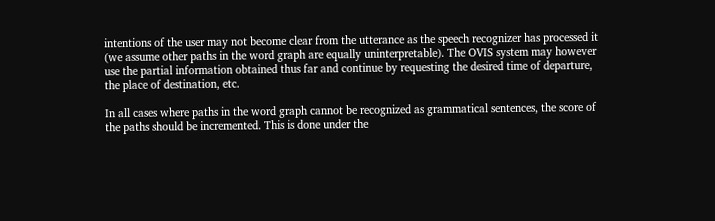intentions of the user may not become clear from the utterance as the speech recognizer has processed it (we assume other paths in the word graph are equally uninterpretable). The OVIS system may however use the partial information obtained thus far and continue by requesting the desired time of departure, the place of destination, etc.

In all cases where paths in the word graph cannot be recognized as grammatical sentences, the score of the paths should be incremented. This is done under the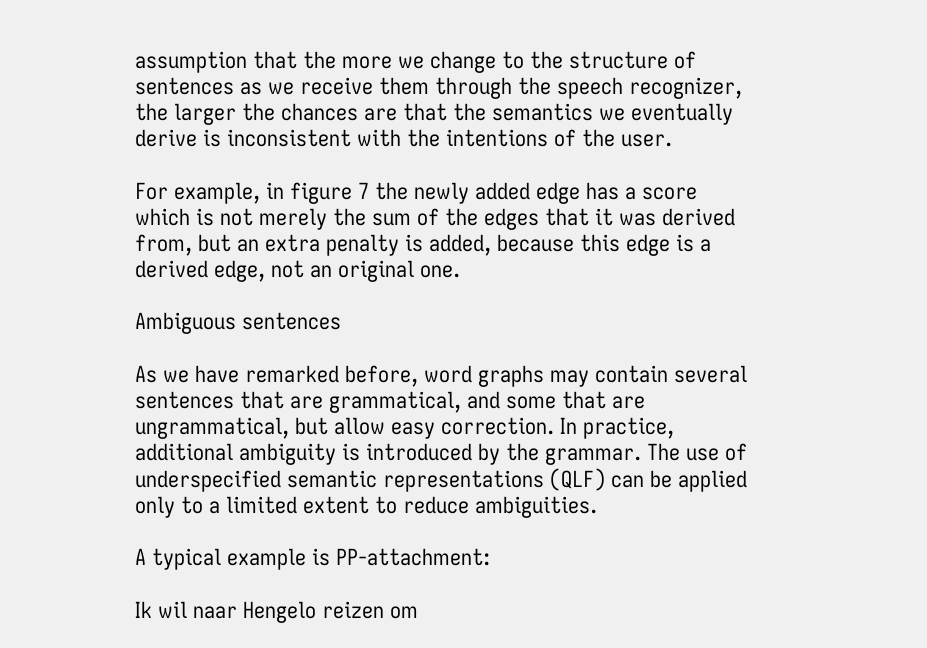assumption that the more we change to the structure of sentences as we receive them through the speech recognizer, the larger the chances are that the semantics we eventually derive is inconsistent with the intentions of the user.

For example, in figure 7 the newly added edge has a score which is not merely the sum of the edges that it was derived from, but an extra penalty is added, because this edge is a derived edge, not an original one.

Ambiguous sentences

As we have remarked before, word graphs may contain several sentences that are grammatical, and some that are ungrammatical, but allow easy correction. In practice, additional ambiguity is introduced by the grammar. The use of underspecified semantic representations (QLF) can be applied only to a limited extent to reduce ambiguities.

A typical example is PP-attachment:

Ik wil naar Hengelo reizen om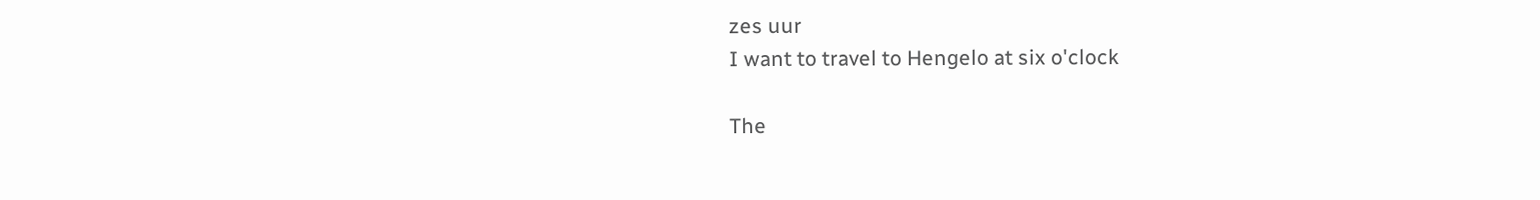zes uur
I want to travel to Hengelo at six o'clock

The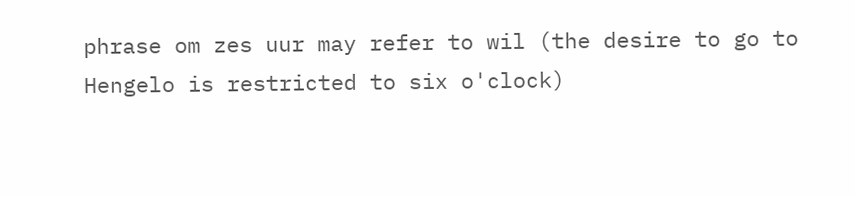phrase om zes uur may refer to wil (the desire to go to Hengelo is restricted to six o'clock)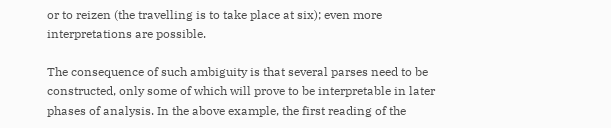or to reizen (the travelling is to take place at six); even more interpretations are possible.

The consequence of such ambiguity is that several parses need to be constructed, only some of which will prove to be interpretable in later phases of analysis. In the above example, the first reading of the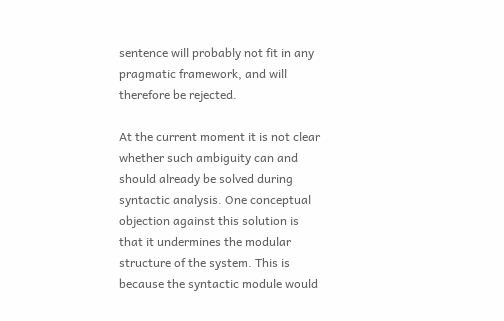sentence will probably not fit in any pragmatic framework, and will therefore be rejected.

At the current moment it is not clear whether such ambiguity can and should already be solved during syntactic analysis. One conceptual objection against this solution is that it undermines the modular structure of the system. This is because the syntactic module would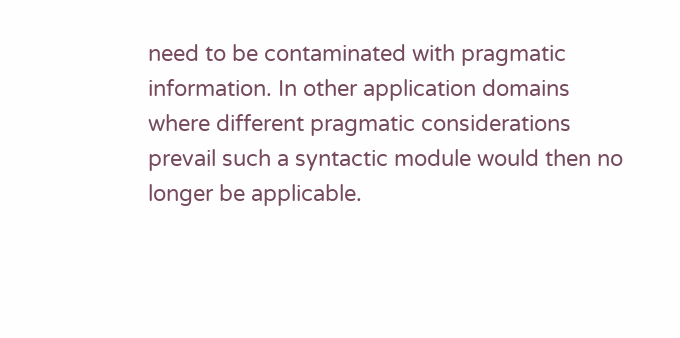need to be contaminated with pragmatic information. In other application domains where different pragmatic considerations prevail such a syntactic module would then no longer be applicable.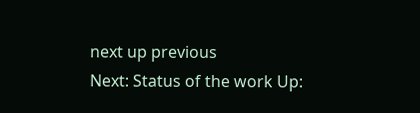next up previous
Next: Status of the work Up: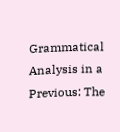Grammatical Analysis in a Previous: The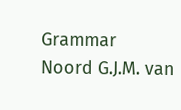Grammar
Noord G.J.M. van